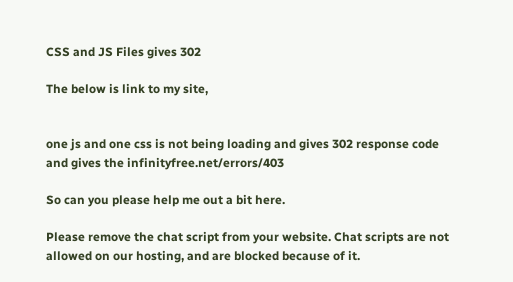CSS and JS Files gives 302

The below is link to my site,


one js and one css is not being loading and gives 302 response code and gives the infinityfree.net/errors/403

So can you please help me out a bit here.

Please remove the chat script from your website. Chat scripts are not allowed on our hosting, and are blocked because of it.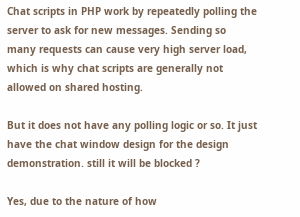Chat scripts in PHP work by repeatedly polling the server to ask for new messages. Sending so many requests can cause very high server load, which is why chat scripts are generally not allowed on shared hosting.

But it does not have any polling logic or so. It just have the chat window design for the design demonstration. still it will be blocked ?

Yes, due to the nature of how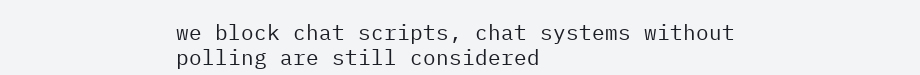we block chat scripts, chat systems without polling are still considered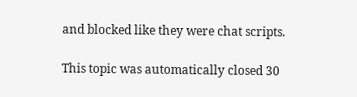and blocked like they were chat scripts.

This topic was automatically closed 30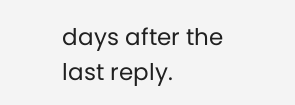days after the last reply.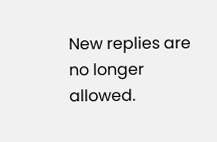New replies are no longer allowed.